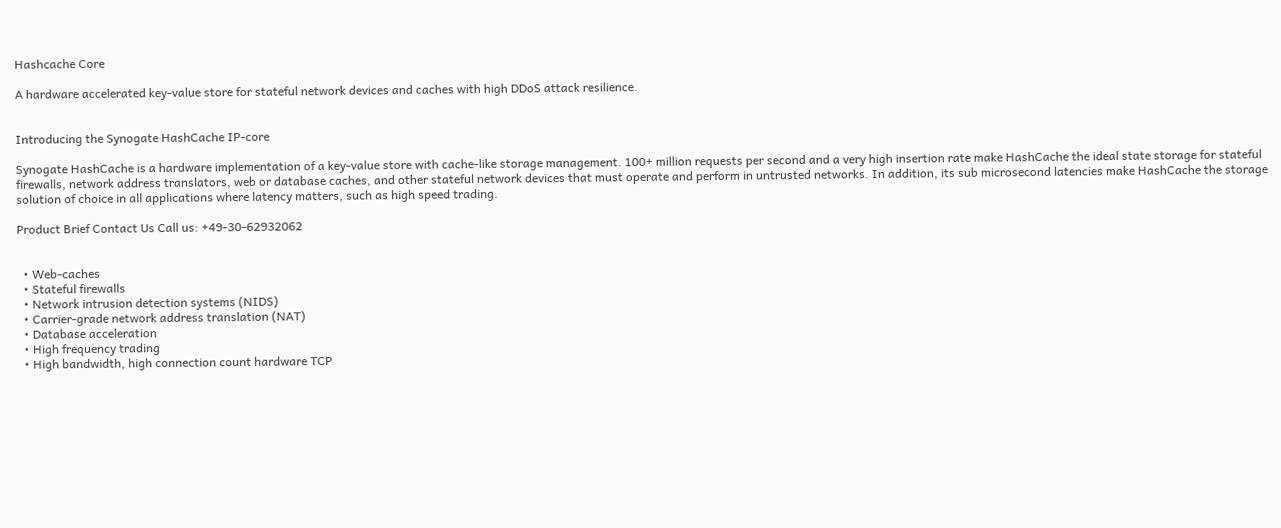Hashcache Core

A hardware accelerated key-value store for stateful network devices and caches with high DDoS attack resilience.


Introducing the Synogate HashCache IP-core

Synogate HashCache is a hardware implementation of a key-value store with cache-like storage management. 100+ million requests per second and a very high insertion rate make HashCache the ideal state storage for stateful firewalls, network address translators, web or database caches, and other stateful network devices that must operate and perform in untrusted networks. In addition, its sub microsecond latencies make HashCache the storage solution of choice in all applications where latency matters, such as high speed trading.

Product Brief Contact Us Call us: +49-30-62932062


  • Web-caches
  • Stateful firewalls
  • Network intrusion detection systems (NIDS)
  • Carrier-grade network address translation (NAT)
  • Database acceleration
  • High frequency trading
  • High bandwidth, high connection count hardware TCP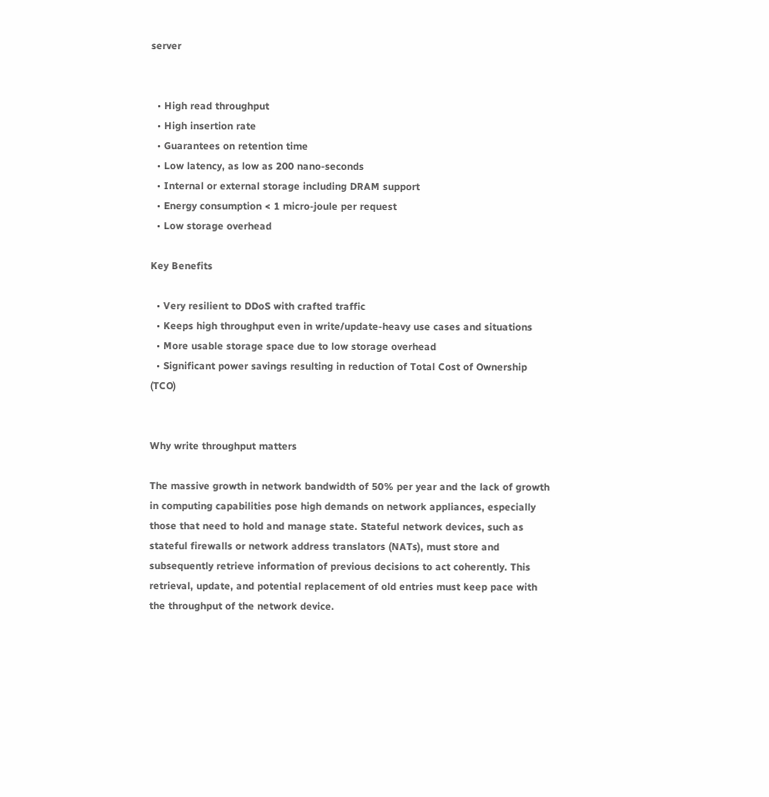server


  • High read throughput
  • High insertion rate
  • Guarantees on retention time
  • Low latency, as low as 200 nano-seconds
  • Internal or external storage including DRAM support
  • Energy consumption < 1 micro-joule per request
  • Low storage overhead

Key Benefits

  • Very resilient to DDoS with crafted traffic
  • Keeps high throughput even in write/update-heavy use cases and situations
  • More usable storage space due to low storage overhead
  • Significant power savings resulting in reduction of Total Cost of Ownership (TCO)


Why write throughput matters

The massive growth in network bandwidth of 50% per year and the lack of growth in computing capabilities pose high demands on network appliances, especially those that need to hold and manage state. Stateful network devices, such as stateful firewalls or network address translators (NATs), must store and subsequently retrieve information of previous decisions to act coherently. This retrieval, update, and potential replacement of old entries must keep pace with the throughput of the network device.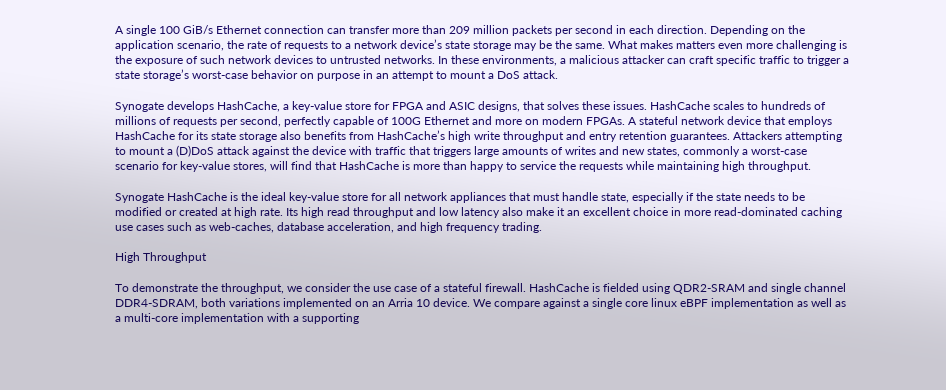A single 100 GiB/s Ethernet connection can transfer more than 209 million packets per second in each direction. Depending on the application scenario, the rate of requests to a network device’s state storage may be the same. What makes matters even more challenging is the exposure of such network devices to untrusted networks. In these environments, a malicious attacker can craft specific traffic to trigger a state storage’s worst-case behavior on purpose in an attempt to mount a DoS attack.

Synogate develops HashCache, a key-value store for FPGA and ASIC designs, that solves these issues. HashCache scales to hundreds of millions of requests per second, perfectly capable of 100G Ethernet and more on modern FPGAs. A stateful network device that employs HashCache for its state storage also benefits from HashCache’s high write throughput and entry retention guarantees. Attackers attempting to mount a (D)DoS attack against the device with traffic that triggers large amounts of writes and new states, commonly a worst-case scenario for key-value stores, will find that HashCache is more than happy to service the requests while maintaining high throughput.

Synogate HashCache is the ideal key-value store for all network appliances that must handle state, especially if the state needs to be modified or created at high rate. Its high read throughput and low latency also make it an excellent choice in more read-dominated caching use cases such as web-caches, database acceleration, and high frequency trading.

High Throughput

To demonstrate the throughput, we consider the use case of a stateful firewall. HashCache is fielded using QDR2-SRAM and single channel DDR4-SDRAM, both variations implemented on an Arria 10 device. We compare against a single core linux eBPF implementation as well as a multi-core implementation with a supporting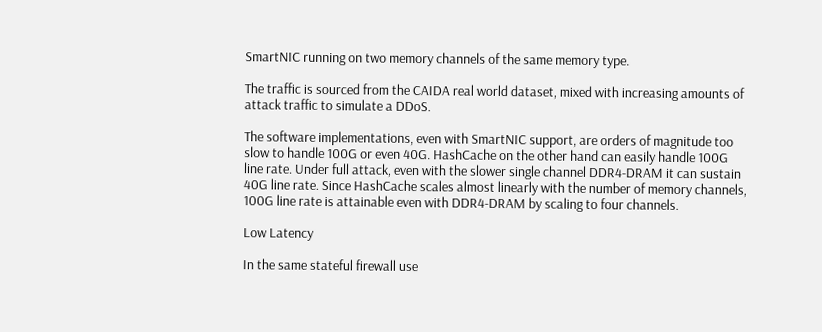SmartNIC running on two memory channels of the same memory type.

The traffic is sourced from the CAIDA real world dataset, mixed with increasing amounts of attack traffic to simulate a DDoS.

The software implementations, even with SmartNIC support, are orders of magnitude too slow to handle 100G or even 40G. HashCache on the other hand can easily handle 100G line rate. Under full attack, even with the slower single channel DDR4-DRAM it can sustain 40G line rate. Since HashCache scales almost linearly with the number of memory channels, 100G line rate is attainable even with DDR4-DRAM by scaling to four channels.

Low Latency

In the same stateful firewall use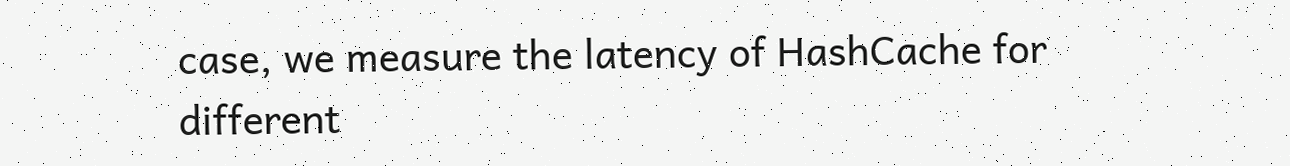case, we measure the latency of HashCache for different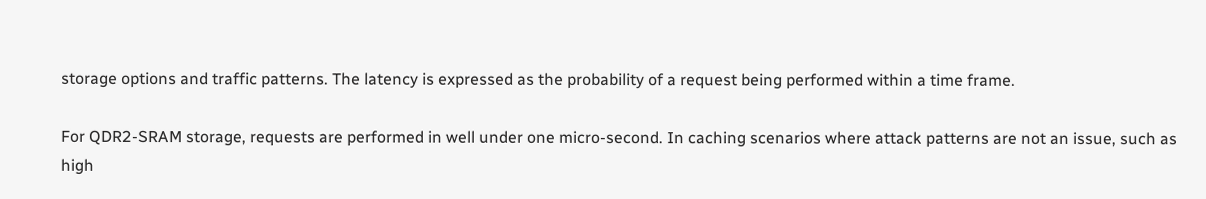storage options and traffic patterns. The latency is expressed as the probability of a request being performed within a time frame.

For QDR2-SRAM storage, requests are performed in well under one micro-second. In caching scenarios where attack patterns are not an issue, such as high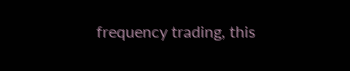frequency trading, this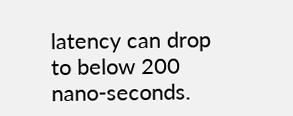latency can drop to below 200 nano-seconds.